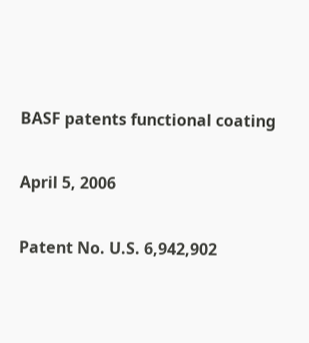BASF patents functional coating

April 5, 2006

Patent No. U.S. 6,942,902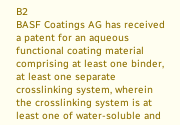B2
BASF Coatings AG has received a patent for an aqueous functional coating material comprising at least one binder, at least one separate crosslinking system, wherein the crosslinking system is at least one of water-soluble and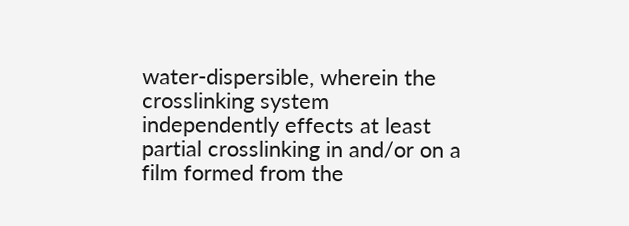water-dispersible, wherein the crosslinking system independently effects at least partial crosslinking in and/or on a film formed from the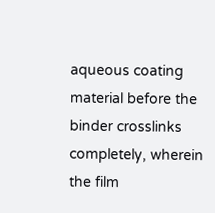aqueous coating material before the binder crosslinks completely, wherein the film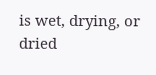is wet, drying, or dried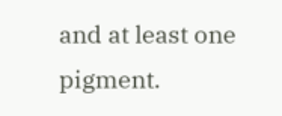and at least one pigment.